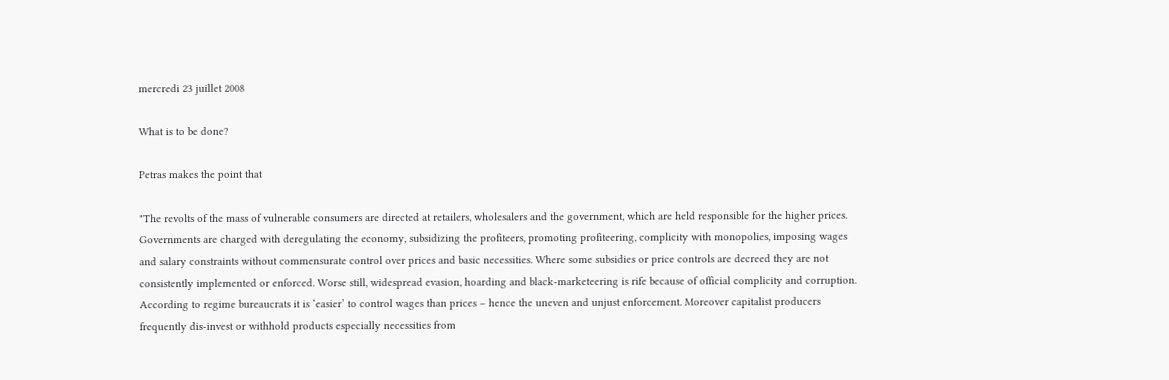mercredi 23 juillet 2008

What is to be done?

Petras makes the point that

"The revolts of the mass of vulnerable consumers are directed at retailers, wholesalers and the government, which are held responsible for the higher prices. Governments are charged with deregulating the economy, subsidizing the profiteers, promoting profiteering, complicity with monopolies, imposing wages and salary constraints without commensurate control over prices and basic necessities. Where some subsidies or price controls are decreed they are not consistently implemented or enforced. Worse still, widespread evasion, hoarding and black-marketeering is rife because of official complicity and corruption. According to regime bureaucrats it is ‘easier’ to control wages than prices – hence the uneven and unjust enforcement. Moreover capitalist producers frequently dis-invest or withhold products especially necessities from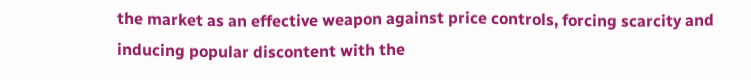the market as an effective weapon against price controls, forcing scarcity and inducing popular discontent with the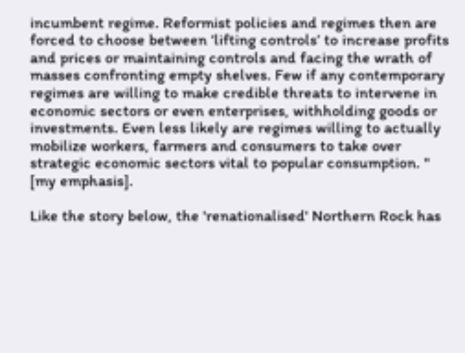incumbent regime. Reformist policies and regimes then are forced to choose between ‘lifting controls’ to increase profits and prices or maintaining controls and facing the wrath of masses confronting empty shelves. Few if any contemporary regimes are willing to make credible threats to intervene in economic sectors or even enterprises, withholding goods or investments. Even less likely are regimes willing to actually mobilize workers, farmers and consumers to take over strategic economic sectors vital to popular consumption. " [my emphasis].

Like the story below, the 'renationalised' Northern Rock has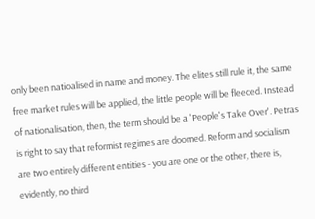only been natioalised in name and money. The elites still rule it, the same free market rules will be applied, the little people will be fleeced. Instead of nationalisation, then, the term should be a 'People's Take Over'. Petras is right to say that reformist regimes are doomed. Reform and socialism are two entirely different entities - you are one or the other, there is, evidently, no third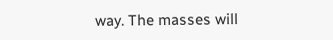way. The masses will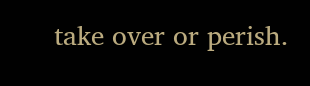take over or perish.